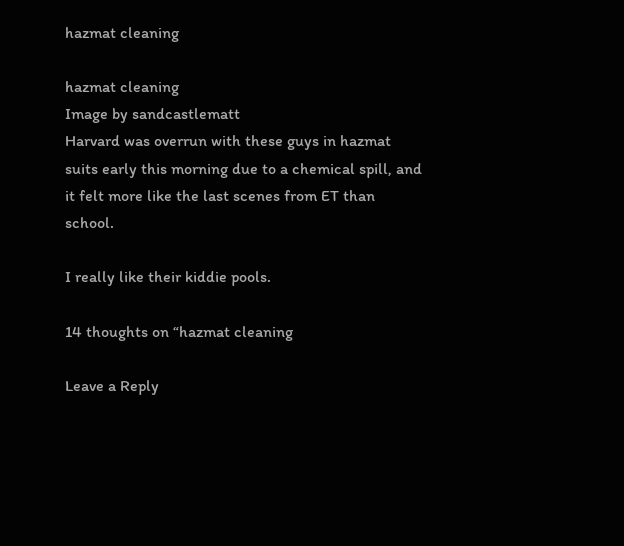hazmat cleaning

hazmat cleaning
Image by sandcastlematt
Harvard was overrun with these guys in hazmat suits early this morning due to a chemical spill, and it felt more like the last scenes from ET than school.

I really like their kiddie pools.

14 thoughts on “hazmat cleaning

Leave a Reply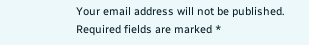Your email address will not be published. Required fields are marked *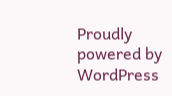Proudly powered by WordPress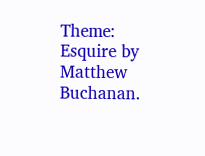Theme: Esquire by Matthew Buchanan.